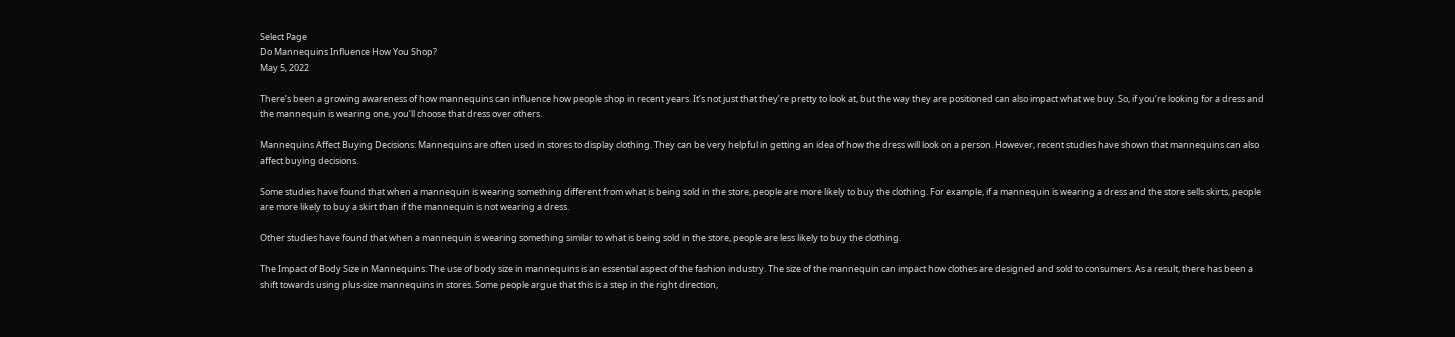Select Page
Do Mannequins Influence How You Shop?
May 5, 2022

There’s been a growing awareness of how mannequins can influence how people shop in recent years. It’s not just that they’re pretty to look at, but the way they are positioned can also impact what we buy. So, if you’re looking for a dress and the mannequin is wearing one, you’ll choose that dress over others.

Mannequins Affect Buying Decisions: Mannequins are often used in stores to display clothing. They can be very helpful in getting an idea of how the dress will look on a person. However, recent studies have shown that mannequins can also affect buying decisions.

Some studies have found that when a mannequin is wearing something different from what is being sold in the store, people are more likely to buy the clothing. For example, if a mannequin is wearing a dress and the store sells skirts, people are more likely to buy a skirt than if the mannequin is not wearing a dress.

Other studies have found that when a mannequin is wearing something similar to what is being sold in the store, people are less likely to buy the clothing.

The Impact of Body Size in Mannequins: The use of body size in mannequins is an essential aspect of the fashion industry. The size of the mannequin can impact how clothes are designed and sold to consumers. As a result, there has been a shift towards using plus-size mannequins in stores. Some people argue that this is a step in the right direction,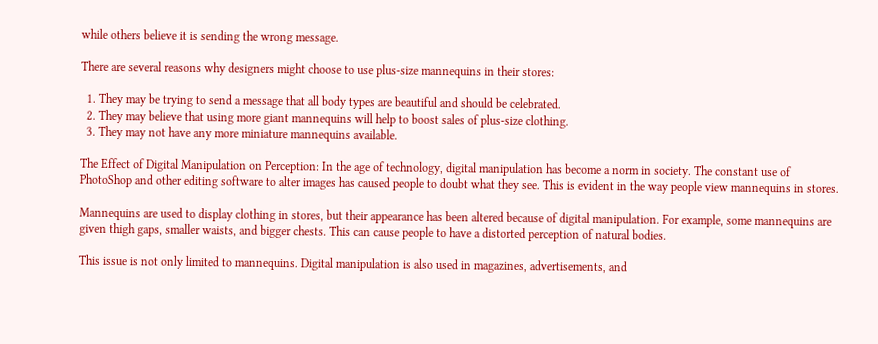while others believe it is sending the wrong message.

There are several reasons why designers might choose to use plus-size mannequins in their stores:

  1. They may be trying to send a message that all body types are beautiful and should be celebrated.
  2. They may believe that using more giant mannequins will help to boost sales of plus-size clothing.
  3. They may not have any more miniature mannequins available.

The Effect of Digital Manipulation on Perception: In the age of technology, digital manipulation has become a norm in society. The constant use of PhotoShop and other editing software to alter images has caused people to doubt what they see. This is evident in the way people view mannequins in stores.

Mannequins are used to display clothing in stores, but their appearance has been altered because of digital manipulation. For example, some mannequins are given thigh gaps, smaller waists, and bigger chests. This can cause people to have a distorted perception of natural bodies.

This issue is not only limited to mannequins. Digital manipulation is also used in magazines, advertisements, and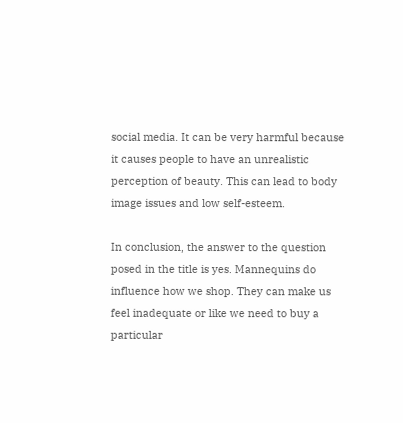social media. It can be very harmful because it causes people to have an unrealistic perception of beauty. This can lead to body image issues and low self-esteem.

In conclusion, the answer to the question posed in the title is yes. Mannequins do influence how we shop. They can make us feel inadequate or like we need to buy a particular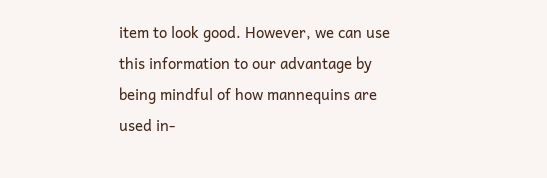item to look good. However, we can use this information to our advantage by being mindful of how mannequins are used in-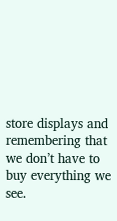store displays and remembering that we don’t have to buy everything we see.